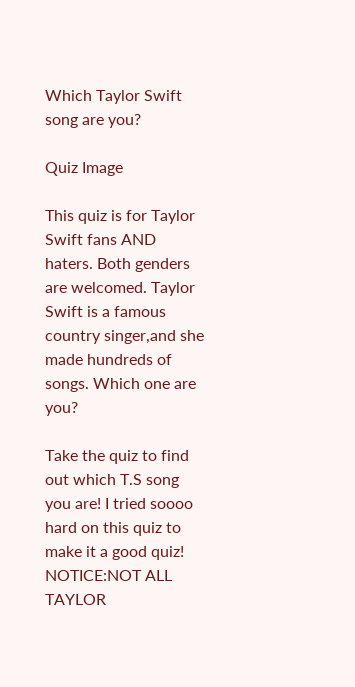Which Taylor Swift song are you?

Quiz Image

This quiz is for Taylor Swift fans AND haters. Both genders are welcomed. Taylor Swift is a famous country singer,and she made hundreds of songs. Which one are you?

Take the quiz to find out which T.S song you are! I tried soooo hard on this quiz to make it a good quiz! NOTICE:NOT ALL TAYLOR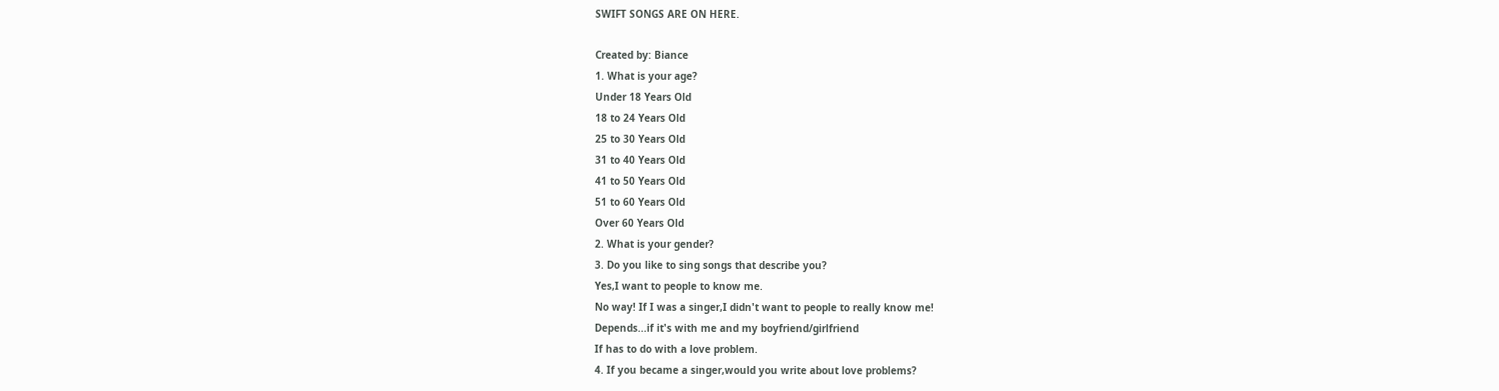SWIFT SONGS ARE ON HERE.

Created by: Biance
1. What is your age?
Under 18 Years Old
18 to 24 Years Old
25 to 30 Years Old
31 to 40 Years Old
41 to 50 Years Old
51 to 60 Years Old
Over 60 Years Old
2. What is your gender?
3. Do you like to sing songs that describe you?
Yes,I want to people to know me.
No way! If I was a singer,I didn't want to people to really know me!
Depends...if it's with me and my boyfriend/girlfriend
If has to do with a love problem.
4. If you became a singer,would you write about love problems?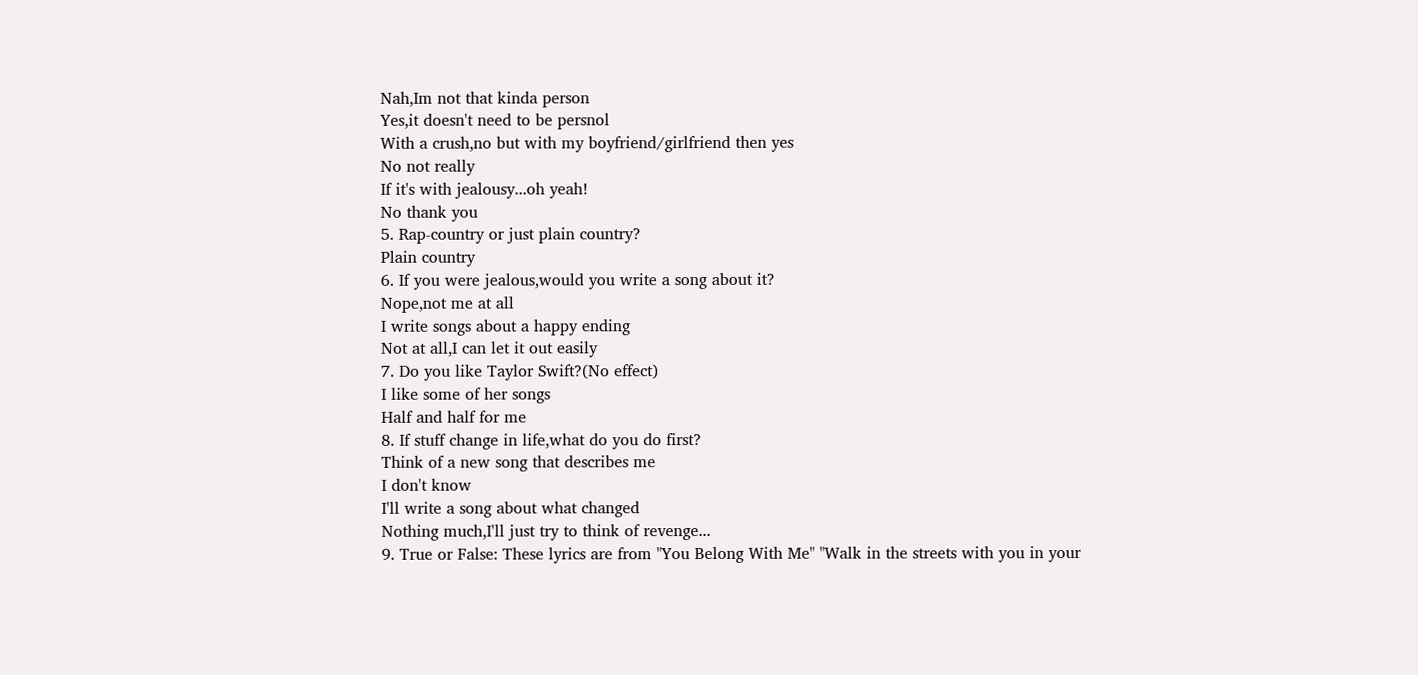Nah,Im not that kinda person
Yes,it doesn't need to be persnol
With a crush,no but with my boyfriend/girlfriend then yes
No not really
If it's with jealousy...oh yeah!
No thank you
5. Rap-country or just plain country?
Plain country
6. If you were jealous,would you write a song about it?
Nope,not me at all
I write songs about a happy ending
Not at all,I can let it out easily
7. Do you like Taylor Swift?(No effect)
I like some of her songs
Half and half for me
8. If stuff change in life,what do you do first?
Think of a new song that describes me
I don't know
I'll write a song about what changed
Nothing much,I'll just try to think of revenge...
9. True or False: These lyrics are from "You Belong With Me" "Walk in the streets with you in your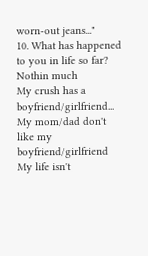worn-out jeans..."
10. What has happened to you in life so far?
Nothin much
My crush has a boyfriend/girlfriend...
My mom/dad don't like my boyfriend/girlfriend
My life isn't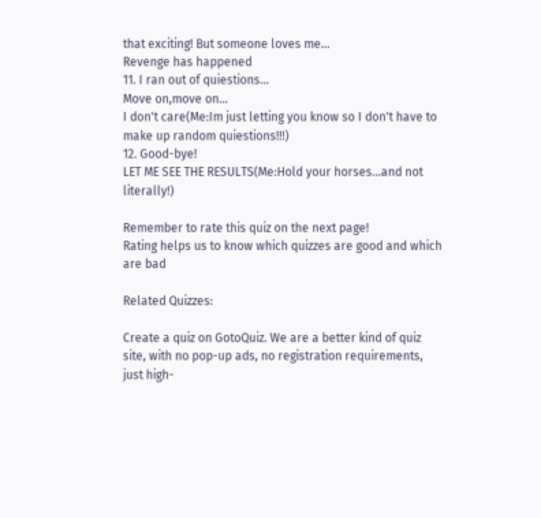that exciting! But someone loves me...
Revenge has happened
11. I ran out of quiestions...
Move on,move on...
I don't care(Me:Im just letting you know so I don't have to make up random quiestions!!!)
12. Good-bye!
LET ME SEE THE RESULTS(Me:Hold your horses...and not literally!)

Remember to rate this quiz on the next page!
Rating helps us to know which quizzes are good and which are bad

Related Quizzes:

Create a quiz on GotoQuiz. We are a better kind of quiz site, with no pop-up ads, no registration requirements, just high-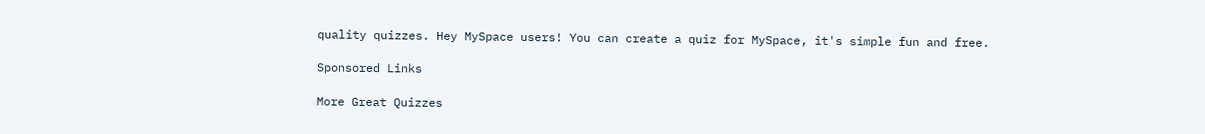quality quizzes. Hey MySpace users! You can create a quiz for MySpace, it's simple fun and free.

Sponsored Links

More Great Quizzes